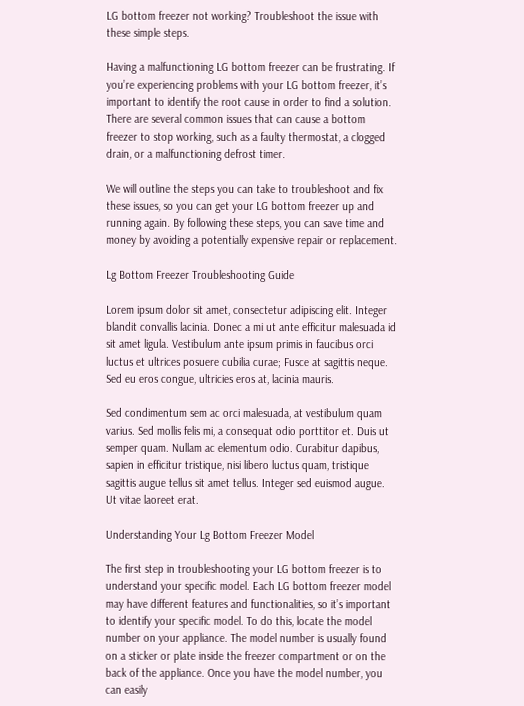LG bottom freezer not working? Troubleshoot the issue with these simple steps.

Having a malfunctioning LG bottom freezer can be frustrating. If you’re experiencing problems with your LG bottom freezer, it’s important to identify the root cause in order to find a solution. There are several common issues that can cause a bottom freezer to stop working, such as a faulty thermostat, a clogged drain, or a malfunctioning defrost timer.

We will outline the steps you can take to troubleshoot and fix these issues, so you can get your LG bottom freezer up and running again. By following these steps, you can save time and money by avoiding a potentially expensive repair or replacement.

Lg Bottom Freezer Troubleshooting Guide

Lorem ipsum dolor sit amet, consectetur adipiscing elit. Integer blandit convallis lacinia. Donec a mi ut ante efficitur malesuada id sit amet ligula. Vestibulum ante ipsum primis in faucibus orci luctus et ultrices posuere cubilia curae; Fusce at sagittis neque. Sed eu eros congue, ultricies eros at, lacinia mauris.

Sed condimentum sem ac orci malesuada, at vestibulum quam varius. Sed mollis felis mi, a consequat odio porttitor et. Duis ut semper quam. Nullam ac elementum odio. Curabitur dapibus, sapien in efficitur tristique, nisi libero luctus quam, tristique sagittis augue tellus sit amet tellus. Integer sed euismod augue. Ut vitae laoreet erat.

Understanding Your Lg Bottom Freezer Model

The first step in troubleshooting your LG bottom freezer is to understand your specific model. Each LG bottom freezer model may have different features and functionalities, so it’s important to identify your specific model. To do this, locate the model number on your appliance. The model number is usually found on a sticker or plate inside the freezer compartment or on the back of the appliance. Once you have the model number, you can easily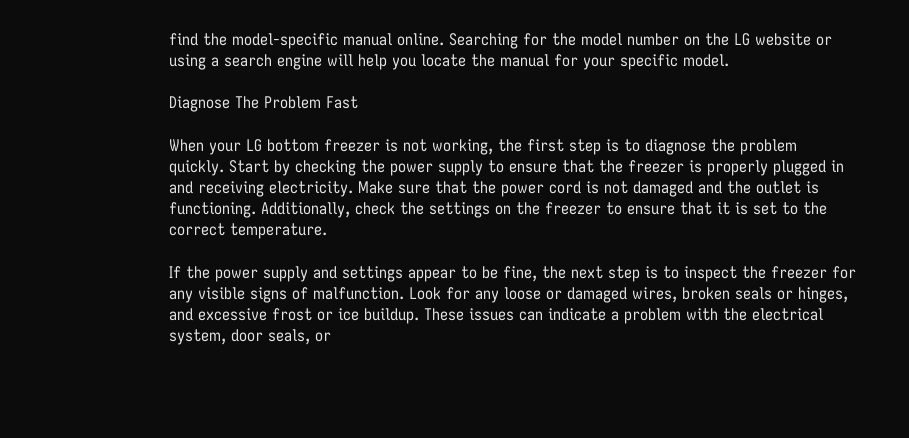find the model-specific manual online. Searching for the model number on the LG website or using a search engine will help you locate the manual for your specific model.

Diagnose The Problem Fast

When your LG bottom freezer is not working, the first step is to diagnose the problem quickly. Start by checking the power supply to ensure that the freezer is properly plugged in and receiving electricity. Make sure that the power cord is not damaged and the outlet is functioning. Additionally, check the settings on the freezer to ensure that it is set to the correct temperature.

If the power supply and settings appear to be fine, the next step is to inspect the freezer for any visible signs of malfunction. Look for any loose or damaged wires, broken seals or hinges, and excessive frost or ice buildup. These issues can indicate a problem with the electrical system, door seals, or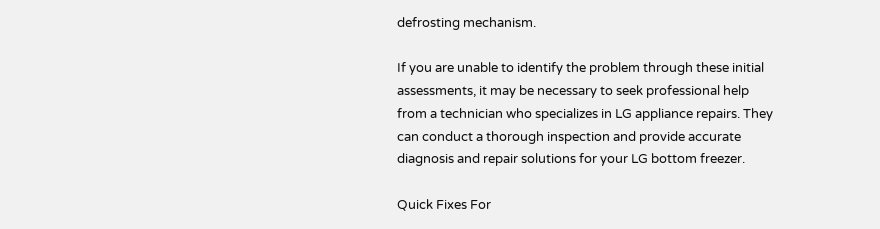defrosting mechanism.

If you are unable to identify the problem through these initial assessments, it may be necessary to seek professional help from a technician who specializes in LG appliance repairs. They can conduct a thorough inspection and provide accurate diagnosis and repair solutions for your LG bottom freezer.

Quick Fixes For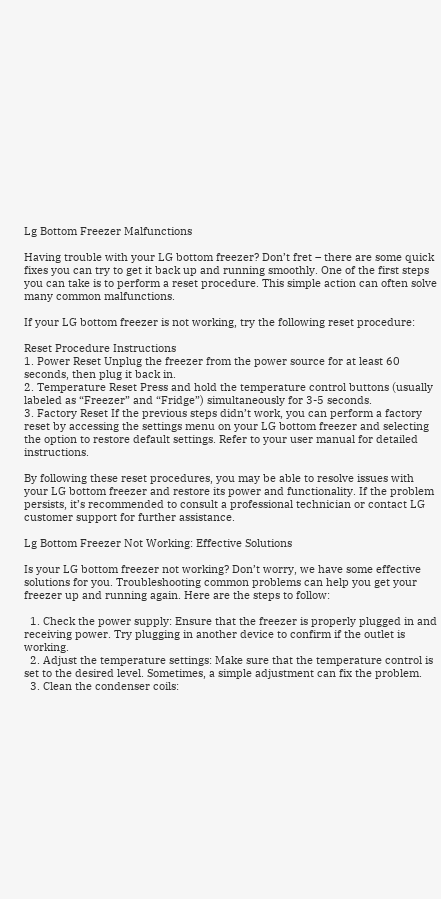Lg Bottom Freezer Malfunctions

Having trouble with your LG bottom freezer? Don’t fret – there are some quick fixes you can try to get it back up and running smoothly. One of the first steps you can take is to perform a reset procedure. This simple action can often solve many common malfunctions.

If your LG bottom freezer is not working, try the following reset procedure:

Reset Procedure Instructions
1. Power Reset Unplug the freezer from the power source for at least 60 seconds, then plug it back in.
2. Temperature Reset Press and hold the temperature control buttons (usually labeled as “Freezer” and “Fridge”) simultaneously for 3-5 seconds.
3. Factory Reset If the previous steps didn’t work, you can perform a factory reset by accessing the settings menu on your LG bottom freezer and selecting the option to restore default settings. Refer to your user manual for detailed instructions.

By following these reset procedures, you may be able to resolve issues with your LG bottom freezer and restore its power and functionality. If the problem persists, it’s recommended to consult a professional technician or contact LG customer support for further assistance.

Lg Bottom Freezer Not Working: Effective Solutions

Is your LG bottom freezer not working? Don’t worry, we have some effective solutions for you. Troubleshooting common problems can help you get your freezer up and running again. Here are the steps to follow:

  1. Check the power supply: Ensure that the freezer is properly plugged in and receiving power. Try plugging in another device to confirm if the outlet is working.
  2. Adjust the temperature settings: Make sure that the temperature control is set to the desired level. Sometimes, a simple adjustment can fix the problem.
  3. Clean the condenser coils: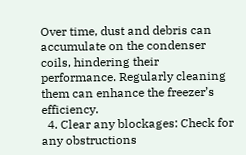Over time, dust and debris can accumulate on the condenser coils, hindering their performance. Regularly cleaning them can enhance the freezer’s efficiency.
  4. Clear any blockages: Check for any obstructions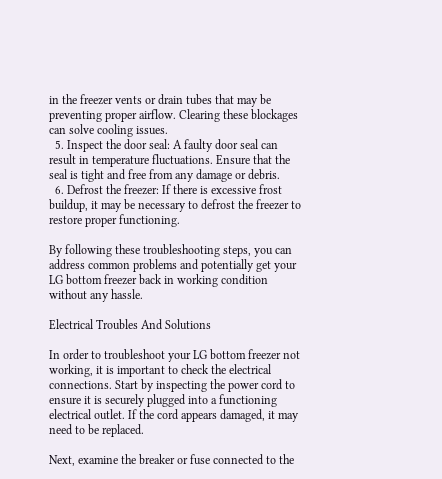in the freezer vents or drain tubes that may be preventing proper airflow. Clearing these blockages can solve cooling issues.
  5. Inspect the door seal: A faulty door seal can result in temperature fluctuations. Ensure that the seal is tight and free from any damage or debris.
  6. Defrost the freezer: If there is excessive frost buildup, it may be necessary to defrost the freezer to restore proper functioning.

By following these troubleshooting steps, you can address common problems and potentially get your LG bottom freezer back in working condition without any hassle.

Electrical Troubles And Solutions

In order to troubleshoot your LG bottom freezer not working, it is important to check the electrical connections. Start by inspecting the power cord to ensure it is securely plugged into a functioning electrical outlet. If the cord appears damaged, it may need to be replaced.

Next, examine the breaker or fuse connected to the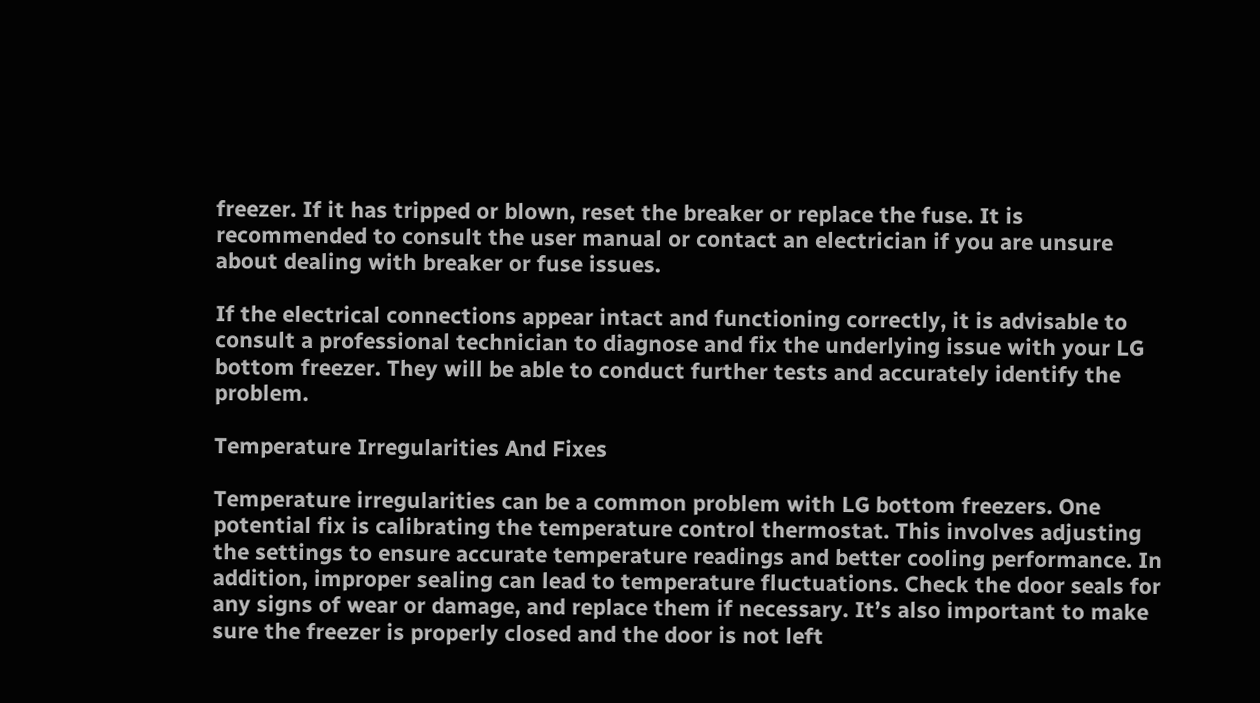freezer. If it has tripped or blown, reset the breaker or replace the fuse. It is recommended to consult the user manual or contact an electrician if you are unsure about dealing with breaker or fuse issues.

If the electrical connections appear intact and functioning correctly, it is advisable to consult a professional technician to diagnose and fix the underlying issue with your LG bottom freezer. They will be able to conduct further tests and accurately identify the problem.

Temperature Irregularities And Fixes

Temperature irregularities can be a common problem with LG bottom freezers. One potential fix is calibrating the temperature control thermostat. This involves adjusting the settings to ensure accurate temperature readings and better cooling performance. In addition, improper sealing can lead to temperature fluctuations. Check the door seals for any signs of wear or damage, and replace them if necessary. It’s also important to make sure the freezer is properly closed and the door is not left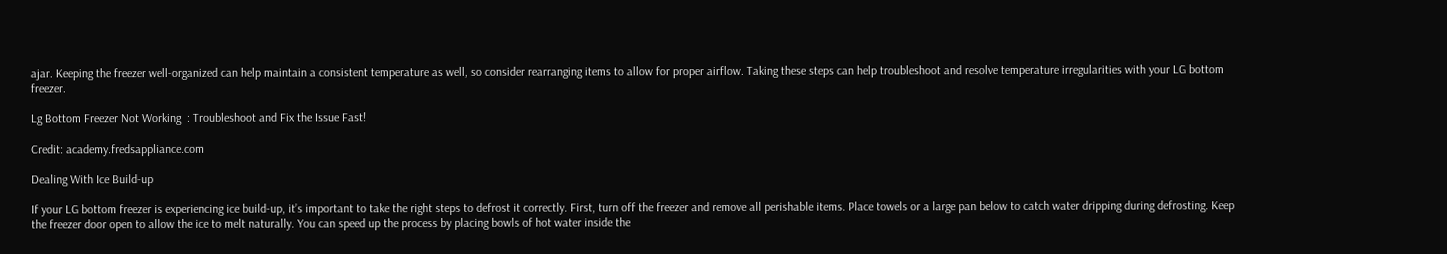ajar. Keeping the freezer well-organized can help maintain a consistent temperature as well, so consider rearranging items to allow for proper airflow. Taking these steps can help troubleshoot and resolve temperature irregularities with your LG bottom freezer.

Lg Bottom Freezer Not Working  : Troubleshoot and Fix the Issue Fast!

Credit: academy.fredsappliance.com

Dealing With Ice Build-up

If your LG bottom freezer is experiencing ice build-up, it’s important to take the right steps to defrost it correctly. First, turn off the freezer and remove all perishable items. Place towels or a large pan below to catch water dripping during defrosting. Keep the freezer door open to allow the ice to melt naturally. You can speed up the process by placing bowls of hot water inside the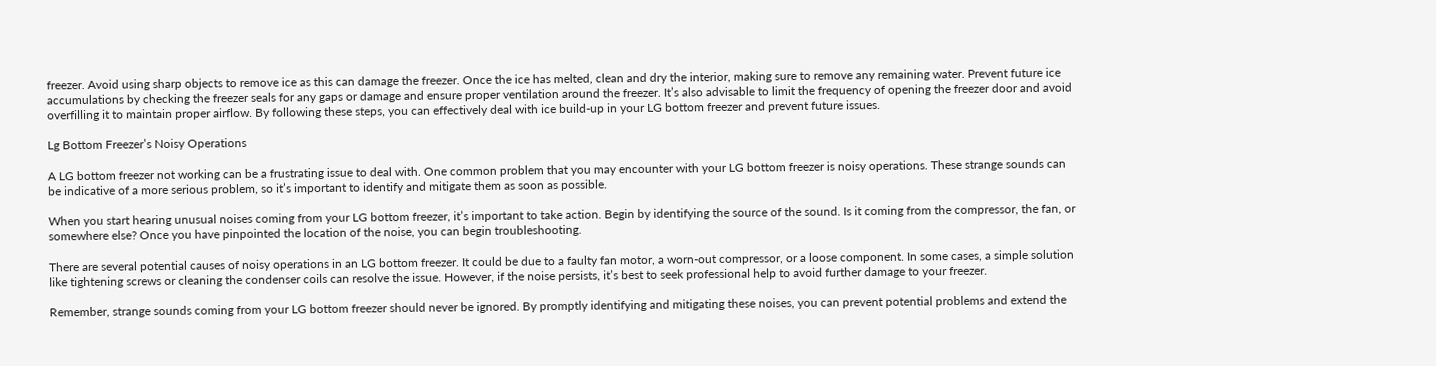freezer. Avoid using sharp objects to remove ice as this can damage the freezer. Once the ice has melted, clean and dry the interior, making sure to remove any remaining water. Prevent future ice accumulations by checking the freezer seals for any gaps or damage and ensure proper ventilation around the freezer. It’s also advisable to limit the frequency of opening the freezer door and avoid overfilling it to maintain proper airflow. By following these steps, you can effectively deal with ice build-up in your LG bottom freezer and prevent future issues.

Lg Bottom Freezer’s Noisy Operations

A LG bottom freezer not working can be a frustrating issue to deal with. One common problem that you may encounter with your LG bottom freezer is noisy operations. These strange sounds can be indicative of a more serious problem, so it’s important to identify and mitigate them as soon as possible.

When you start hearing unusual noises coming from your LG bottom freezer, it’s important to take action. Begin by identifying the source of the sound. Is it coming from the compressor, the fan, or somewhere else? Once you have pinpointed the location of the noise, you can begin troubleshooting.

There are several potential causes of noisy operations in an LG bottom freezer. It could be due to a faulty fan motor, a worn-out compressor, or a loose component. In some cases, a simple solution like tightening screws or cleaning the condenser coils can resolve the issue. However, if the noise persists, it’s best to seek professional help to avoid further damage to your freezer.

Remember, strange sounds coming from your LG bottom freezer should never be ignored. By promptly identifying and mitigating these noises, you can prevent potential problems and extend the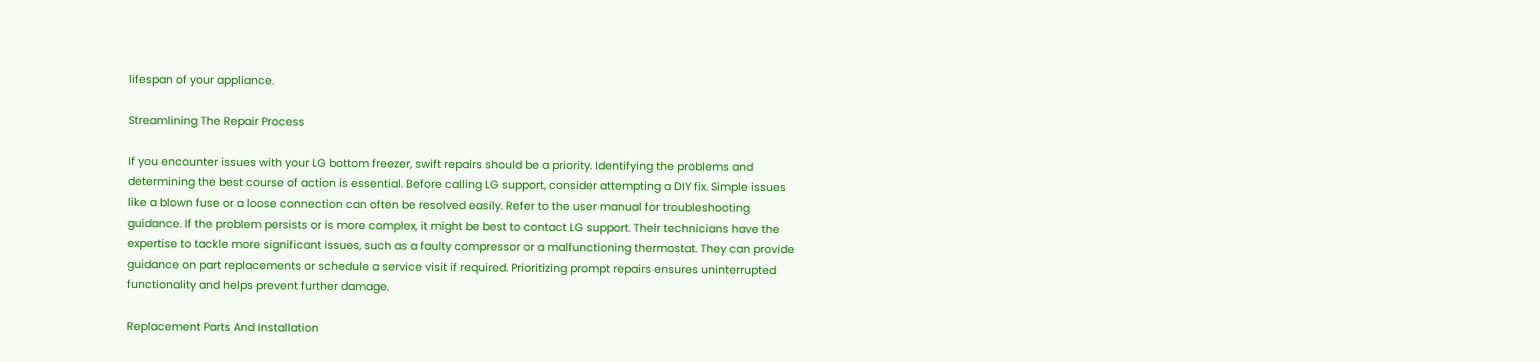lifespan of your appliance.

Streamlining The Repair Process

If you encounter issues with your LG bottom freezer, swift repairs should be a priority. Identifying the problems and determining the best course of action is essential. Before calling LG support, consider attempting a DIY fix. Simple issues like a blown fuse or a loose connection can often be resolved easily. Refer to the user manual for troubleshooting guidance. If the problem persists or is more complex, it might be best to contact LG support. Their technicians have the expertise to tackle more significant issues, such as a faulty compressor or a malfunctioning thermostat. They can provide guidance on part replacements or schedule a service visit if required. Prioritizing prompt repairs ensures uninterrupted functionality and helps prevent further damage.

Replacement Parts And Installation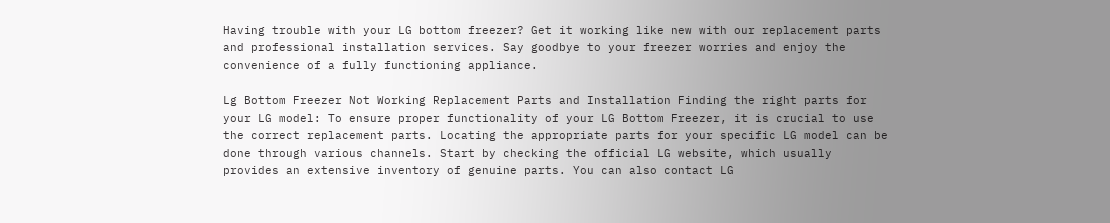Having trouble with your LG bottom freezer? Get it working like new with our replacement parts and professional installation services. Say goodbye to your freezer worries and enjoy the convenience of a fully functioning appliance.

Lg Bottom Freezer Not Working Replacement Parts and Installation Finding the right parts for your LG model: To ensure proper functionality of your LG Bottom Freezer, it is crucial to use the correct replacement parts. Locating the appropriate parts for your specific LG model can be done through various channels. Start by checking the official LG website, which usually provides an extensive inventory of genuine parts. You can also contact LG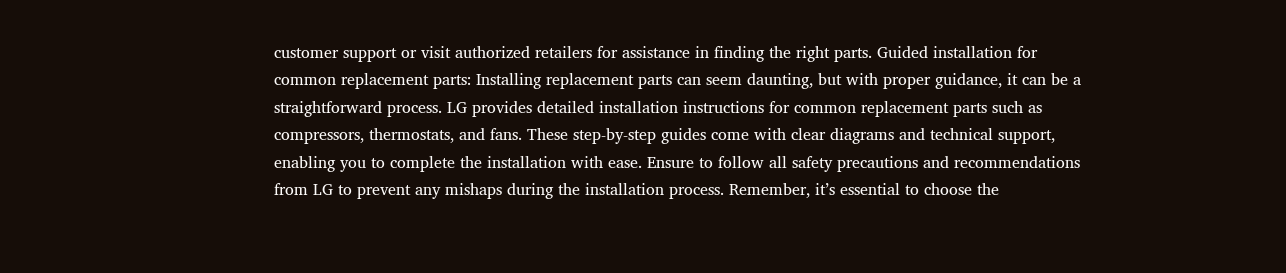customer support or visit authorized retailers for assistance in finding the right parts. Guided installation for common replacement parts: Installing replacement parts can seem daunting, but with proper guidance, it can be a straightforward process. LG provides detailed installation instructions for common replacement parts such as compressors, thermostats, and fans. These step-by-step guides come with clear diagrams and technical support, enabling you to complete the installation with ease. Ensure to follow all safety precautions and recommendations from LG to prevent any mishaps during the installation process. Remember, it’s essential to choose the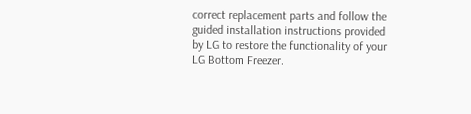correct replacement parts and follow the guided installation instructions provided by LG to restore the functionality of your LG Bottom Freezer.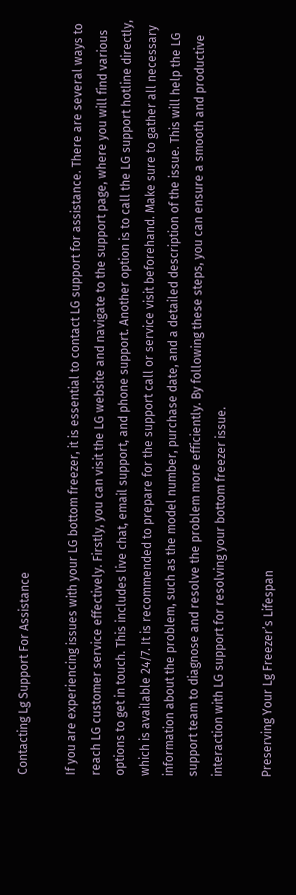Contacting Lg Support For Assistance

If you are experiencing issues with your LG bottom freezer, it is essential to contact LG support for assistance. There are several ways to reach LG customer service effectively. Firstly, you can visit the LG website and navigate to the support page, where you will find various options to get in touch. This includes live chat, email support, and phone support. Another option is to call the LG support hotline directly, which is available 24/7. It is recommended to prepare for the support call or service visit beforehand. Make sure to gather all necessary information about the problem, such as the model number, purchase date, and a detailed description of the issue. This will help the LG support team to diagnose and resolve the problem more efficiently. By following these steps, you can ensure a smooth and productive interaction with LG support for resolving your bottom freezer issue.

Preserving Your Lg Freezer’s Lifespan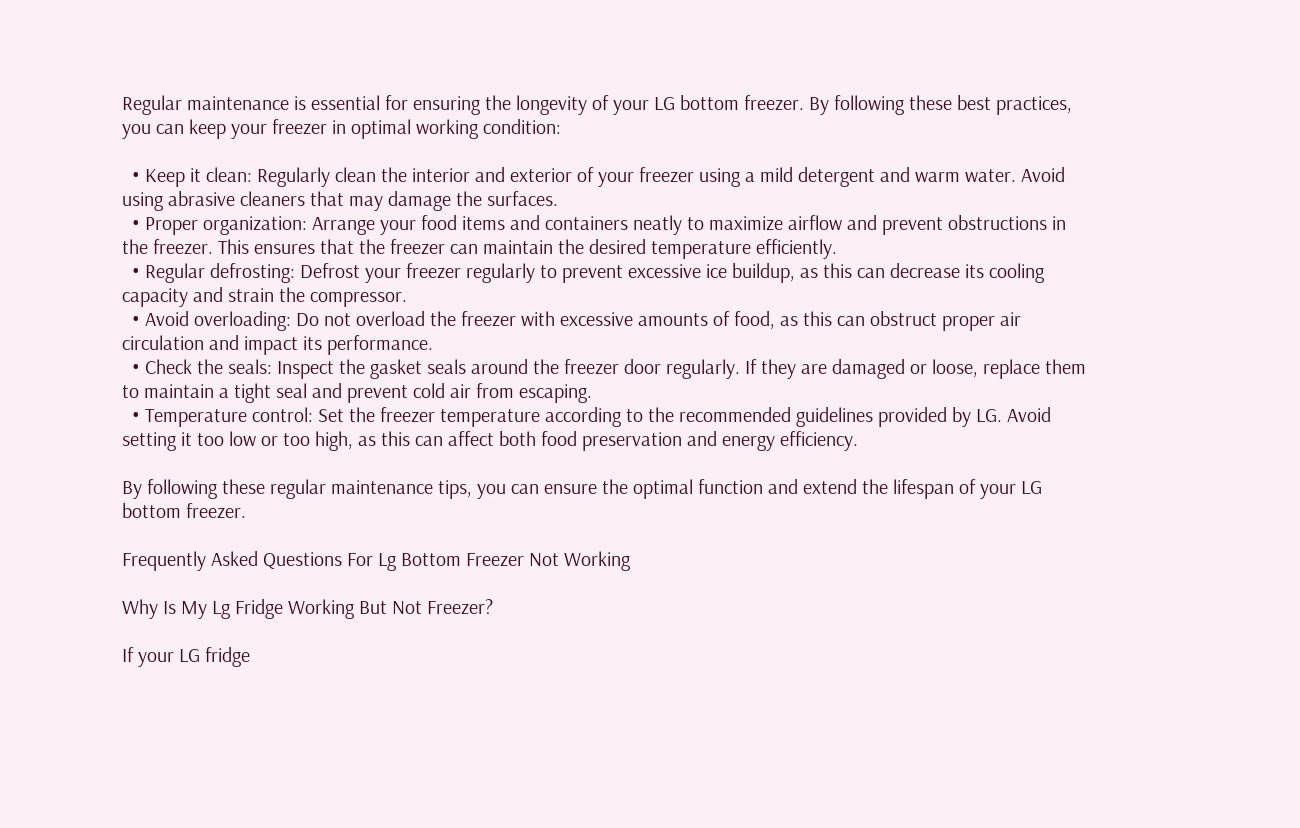Regular maintenance is essential for ensuring the longevity of your LG bottom freezer. By following these best practices, you can keep your freezer in optimal working condition:

  • Keep it clean: Regularly clean the interior and exterior of your freezer using a mild detergent and warm water. Avoid using abrasive cleaners that may damage the surfaces.
  • Proper organization: Arrange your food items and containers neatly to maximize airflow and prevent obstructions in the freezer. This ensures that the freezer can maintain the desired temperature efficiently.
  • Regular defrosting: Defrost your freezer regularly to prevent excessive ice buildup, as this can decrease its cooling capacity and strain the compressor.
  • Avoid overloading: Do not overload the freezer with excessive amounts of food, as this can obstruct proper air circulation and impact its performance.
  • Check the seals: Inspect the gasket seals around the freezer door regularly. If they are damaged or loose, replace them to maintain a tight seal and prevent cold air from escaping.
  • Temperature control: Set the freezer temperature according to the recommended guidelines provided by LG. Avoid setting it too low or too high, as this can affect both food preservation and energy efficiency.

By following these regular maintenance tips, you can ensure the optimal function and extend the lifespan of your LG bottom freezer.

Frequently Asked Questions For Lg Bottom Freezer Not Working

Why Is My Lg Fridge Working But Not Freezer?

If your LG fridge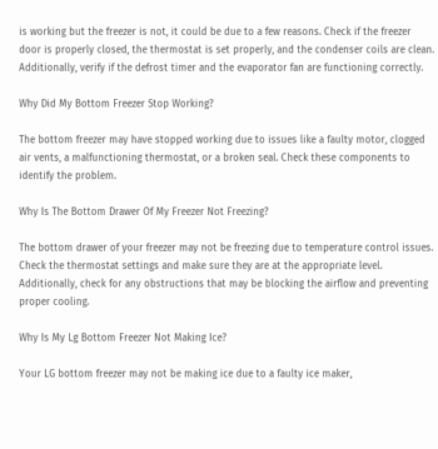is working but the freezer is not, it could be due to a few reasons. Check if the freezer door is properly closed, the thermostat is set properly, and the condenser coils are clean. Additionally, verify if the defrost timer and the evaporator fan are functioning correctly.

Why Did My Bottom Freezer Stop Working?

The bottom freezer may have stopped working due to issues like a faulty motor, clogged air vents, a malfunctioning thermostat, or a broken seal. Check these components to identify the problem.

Why Is The Bottom Drawer Of My Freezer Not Freezing?

The bottom drawer of your freezer may not be freezing due to temperature control issues. Check the thermostat settings and make sure they are at the appropriate level. Additionally, check for any obstructions that may be blocking the airflow and preventing proper cooling.

Why Is My Lg Bottom Freezer Not Making Ice?

Your LG bottom freezer may not be making ice due to a faulty ice maker,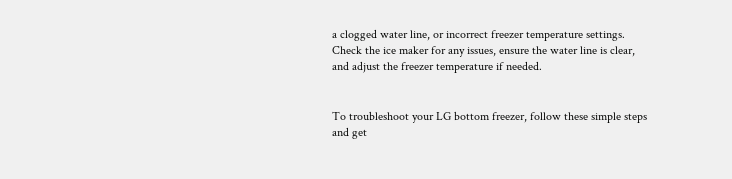a clogged water line, or incorrect freezer temperature settings. Check the ice maker for any issues, ensure the water line is clear, and adjust the freezer temperature if needed.


To troubleshoot your LG bottom freezer, follow these simple steps and get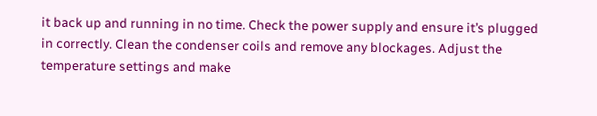it back up and running in no time. Check the power supply and ensure it’s plugged in correctly. Clean the condenser coils and remove any blockages. Adjust the temperature settings and make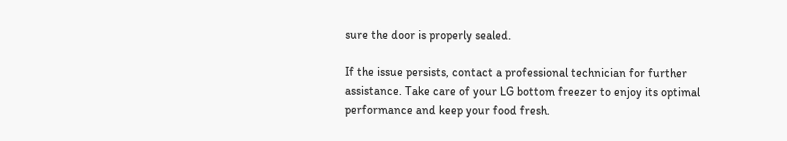sure the door is properly sealed.

If the issue persists, contact a professional technician for further assistance. Take care of your LG bottom freezer to enjoy its optimal performance and keep your food fresh.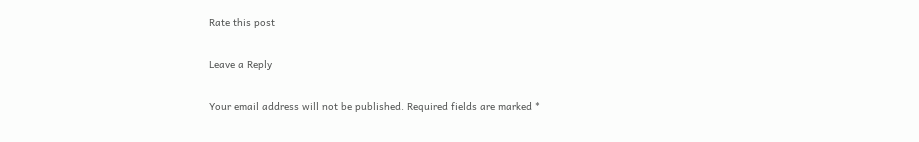Rate this post

Leave a Reply

Your email address will not be published. Required fields are marked *